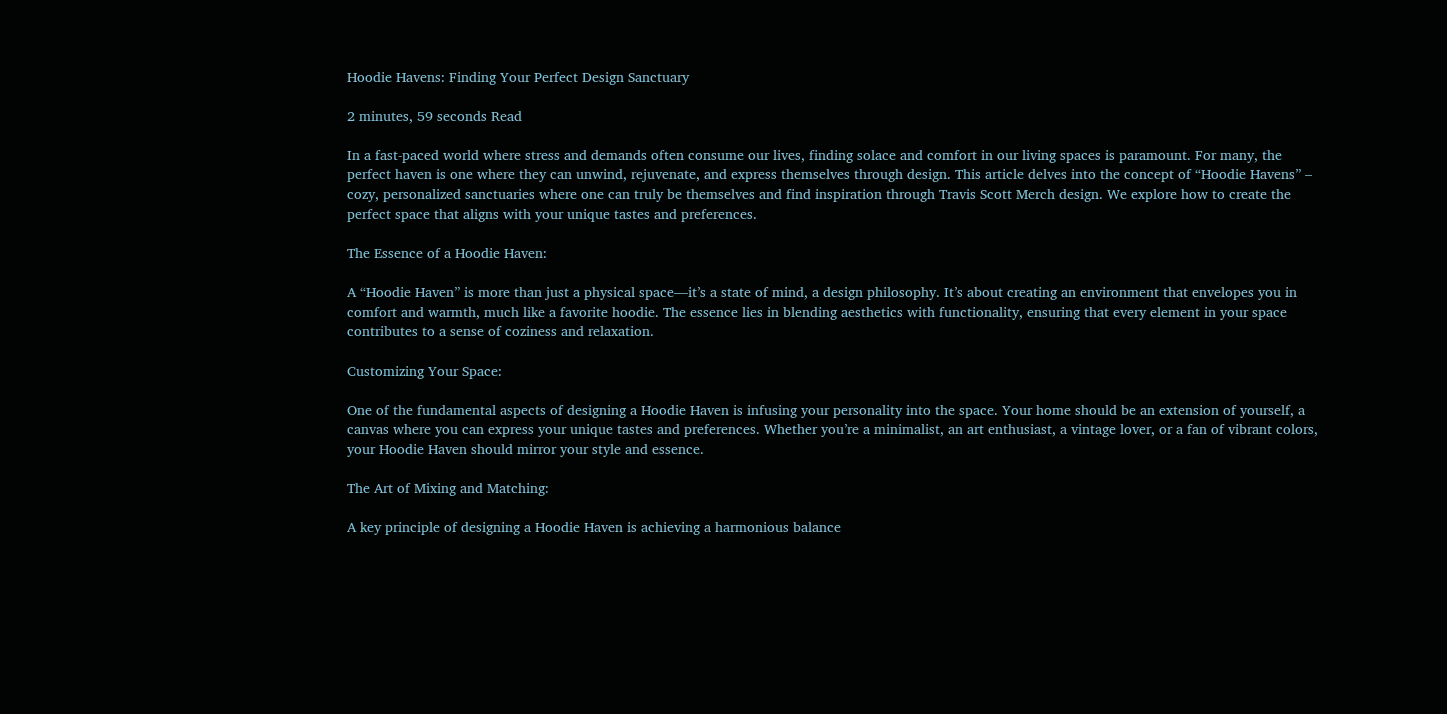Hoodie Havens: Finding Your Perfect Design Sanctuary

2 minutes, 59 seconds Read

In a fast-paced world where stress and demands often consume our lives, finding solace and comfort in our living spaces is paramount. For many, the perfect haven is one where they can unwind, rejuvenate, and express themselves through design. This article delves into the concept of “Hoodie Havens” – cozy, personalized sanctuaries where one can truly be themselves and find inspiration through Travis Scott Merch design. We explore how to create the perfect space that aligns with your unique tastes and preferences.

The Essence of a Hoodie Haven:

A “Hoodie Haven” is more than just a physical space—it’s a state of mind, a design philosophy. It’s about creating an environment that envelopes you in comfort and warmth, much like a favorite hoodie. The essence lies in blending aesthetics with functionality, ensuring that every element in your space contributes to a sense of coziness and relaxation.

Customizing Your Space:

One of the fundamental aspects of designing a Hoodie Haven is infusing your personality into the space. Your home should be an extension of yourself, a canvas where you can express your unique tastes and preferences. Whether you’re a minimalist, an art enthusiast, a vintage lover, or a fan of vibrant colors, your Hoodie Haven should mirror your style and essence.

The Art of Mixing and Matching:

A key principle of designing a Hoodie Haven is achieving a harmonious balance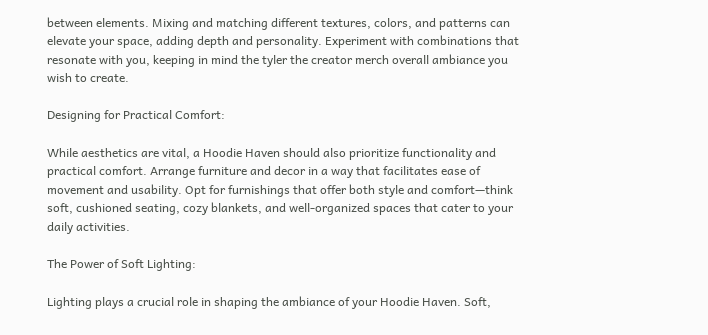between elements. Mixing and matching different textures, colors, and patterns can elevate your space, adding depth and personality. Experiment with combinations that resonate with you, keeping in mind the tyler the creator merch overall ambiance you wish to create.

Designing for Practical Comfort:

While aesthetics are vital, a Hoodie Haven should also prioritize functionality and practical comfort. Arrange furniture and decor in a way that facilitates ease of movement and usability. Opt for furnishings that offer both style and comfort—think soft, cushioned seating, cozy blankets, and well-organized spaces that cater to your daily activities.

The Power of Soft Lighting:

Lighting plays a crucial role in shaping the ambiance of your Hoodie Haven. Soft,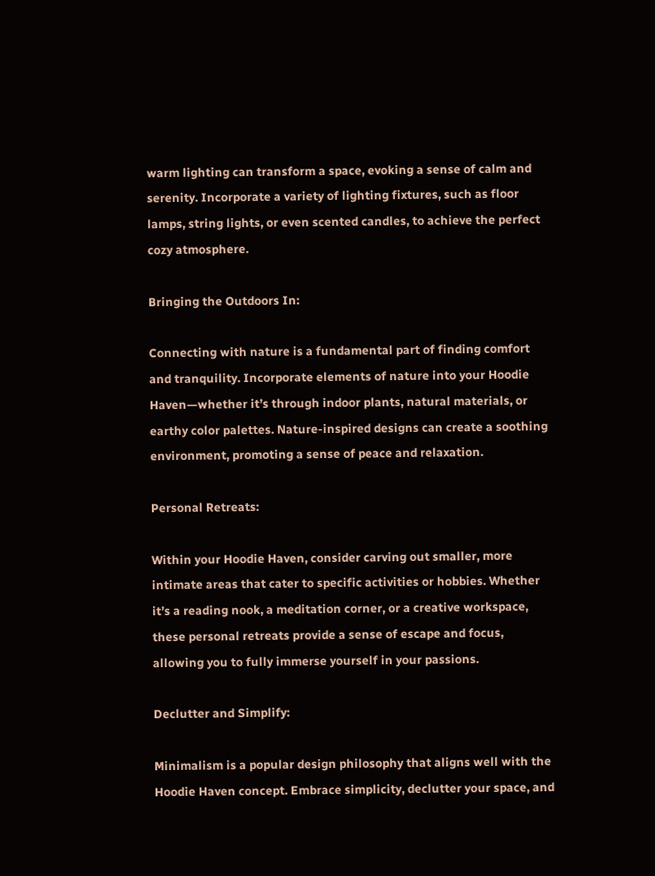warm lighting can transform a space, evoking a sense of calm and serenity. Incorporate a variety of lighting fixtures, such as floor lamps, string lights, or even scented candles, to achieve the perfect cozy atmosphere.

Bringing the Outdoors In:

Connecting with nature is a fundamental part of finding comfort and tranquility. Incorporate elements of nature into your Hoodie Haven—whether it’s through indoor plants, natural materials, or earthy color palettes. Nature-inspired designs can create a soothing environment, promoting a sense of peace and relaxation.

Personal Retreats:

Within your Hoodie Haven, consider carving out smaller, more intimate areas that cater to specific activities or hobbies. Whether it’s a reading nook, a meditation corner, or a creative workspace, these personal retreats provide a sense of escape and focus, allowing you to fully immerse yourself in your passions.

Declutter and Simplify:

Minimalism is a popular design philosophy that aligns well with the Hoodie Haven concept. Embrace simplicity, declutter your space, and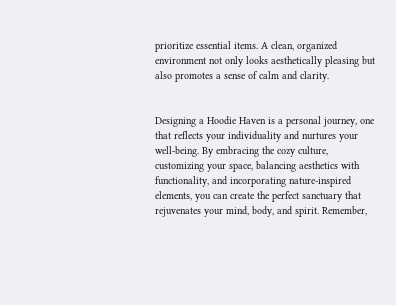prioritize essential items. A clean, organized environment not only looks aesthetically pleasing but also promotes a sense of calm and clarity.


Designing a Hoodie Haven is a personal journey, one that reflects your individuality and nurtures your well-being. By embracing the cozy culture, customizing your space, balancing aesthetics with functionality, and incorporating nature-inspired elements, you can create the perfect sanctuary that rejuvenates your mind, body, and spirit. Remember,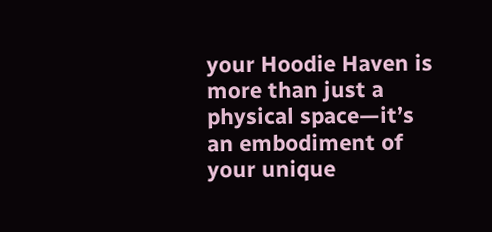your Hoodie Haven is more than just a physical space—it’s an embodiment of your unique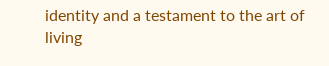identity and a testament to the art of living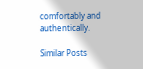comfortably and authentically.

Similar Posts